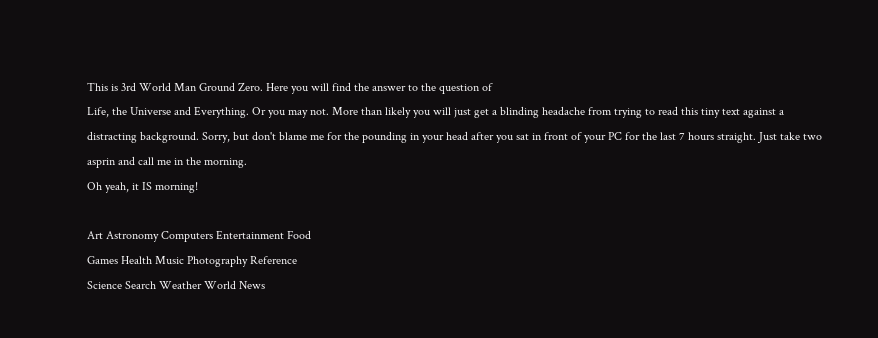This is 3rd World Man Ground Zero. Here you will find the answer to the question of
Life, the Universe and Everything. Or you may not. More than likely you will just get a blinding headache from trying to read this tiny text against a distracting background. Sorry, but don't blame me for the pounding in your head after you sat in front of your PC for the last 7 hours straight. Just take two asprin and call me in the morning.
Oh yeah, it IS morning!

Art Astronomy Computers Entertainment Food
Games Health Music Photography Reference
Science Search Weather World News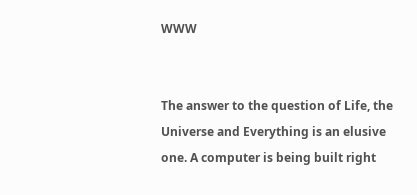WWW


The answer to the question of Life, the Universe and Everything is an elusive one. A computer is being built right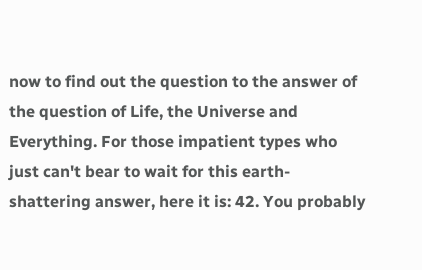now to find out the question to the answer of the question of Life, the Universe and Everything. For those impatient types who just can't bear to wait for this earth-shattering answer, here it is: 42. You probably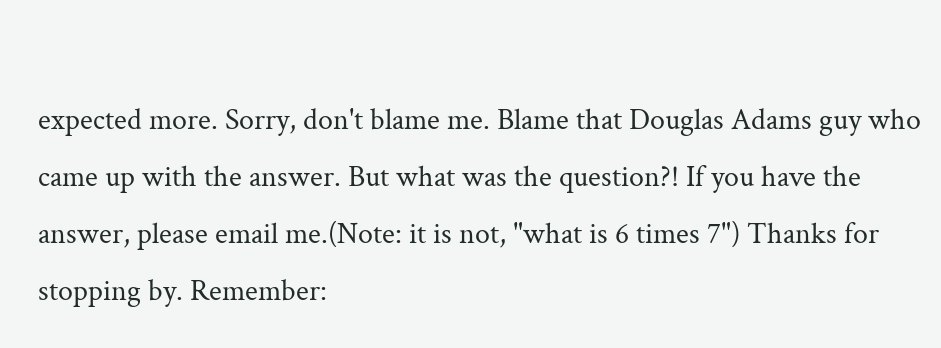expected more. Sorry, don't blame me. Blame that Douglas Adams guy who came up with the answer. But what was the question?! If you have the answer, please email me.(Note: it is not, "what is 6 times 7") Thanks for stopping by. Remember: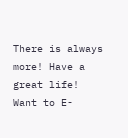There is always more! Have a great life!
Want to E-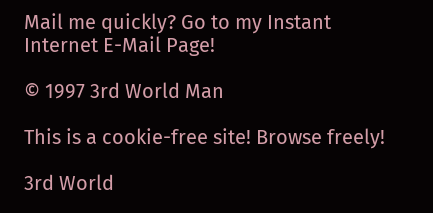Mail me quickly? Go to my Instant Internet E-Mail Page!

© 1997 3rd World Man

This is a cookie-free site! Browse freely!

3rd World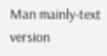Man mainly-text version